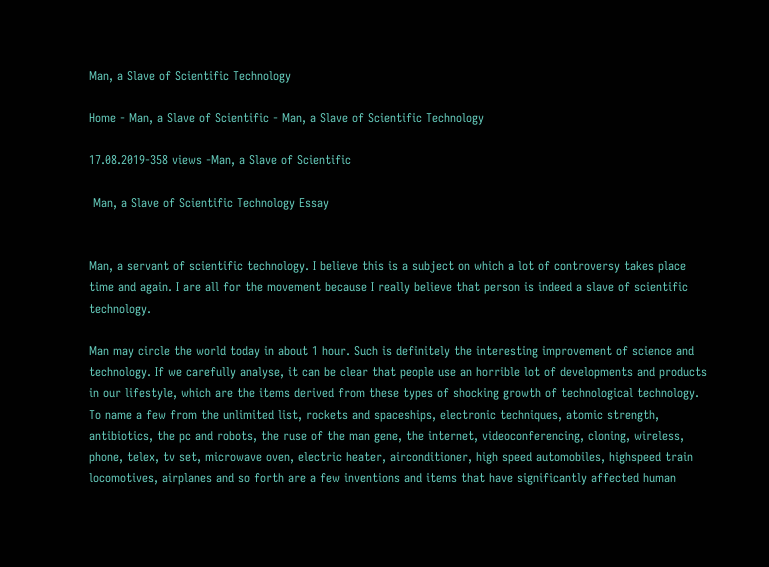Man, a Slave of Scientific Technology

Home - Man, a Slave of Scientific - Man, a Slave of Scientific Technology

17.08.2019-358 views -Man, a Slave of Scientific

 Man, a Slave of Scientific Technology Essay


Man, a servant of scientific technology. I believe this is a subject on which a lot of controversy takes place time and again. I are all for the movement because I really believe that person is indeed a slave of scientific technology.

Man may circle the world today in about 1 hour. Such is definitely the interesting improvement of science and technology. If we carefully analyse, it can be clear that people use an horrible lot of developments and products in our lifestyle, which are the items derived from these types of shocking growth of technological technology. To name a few from the unlimited list, rockets and spaceships, electronic techniques, atomic strength, antibiotics, the pc and robots, the ruse of the man gene, the internet, videoconferencing, cloning, wireless, phone, telex, tv set, microwave oven, electric heater, airconditioner, high speed automobiles, highspeed train locomotives, airplanes and so forth are a few inventions and items that have significantly affected human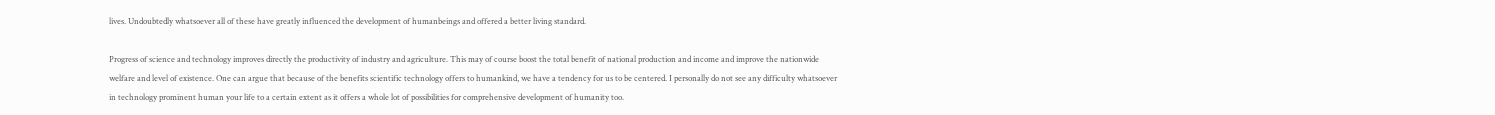lives. Undoubtedly whatsoever all of these have greatly influenced the development of humanbeings and offered a better living standard.

Progress of science and technology improves directly the productivity of industry and agriculture. This may of course boost the total benefit of national production and income and improve the nationwide welfare and level of existence. One can argue that because of the benefits scientific technology offers to humankind, we have a tendency for us to be centered. I personally do not see any difficulty whatsoever in technology prominent human your life to a certain extent as it offers a whole lot of possibilities for comprehensive development of humanity too.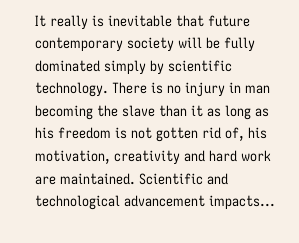It really is inevitable that future contemporary society will be fully dominated simply by scientific technology. There is no injury in man becoming the slave than it as long as his freedom is not gotten rid of, his motivation, creativity and hard work are maintained. Scientific and technological advancement impacts...